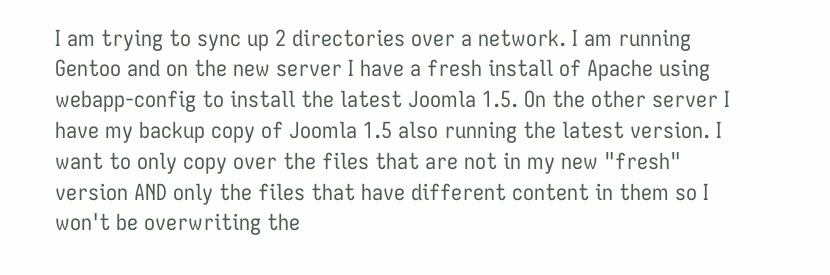I am trying to sync up 2 directories over a network. I am running
Gentoo and on the new server I have a fresh install of Apache using
webapp-config to install the latest Joomla 1.5. On the other server I
have my backup copy of Joomla 1.5 also running the latest version. I
want to only copy over the files that are not in my new "fresh"
version AND only the files that have different content in them so I
won't be overwriting the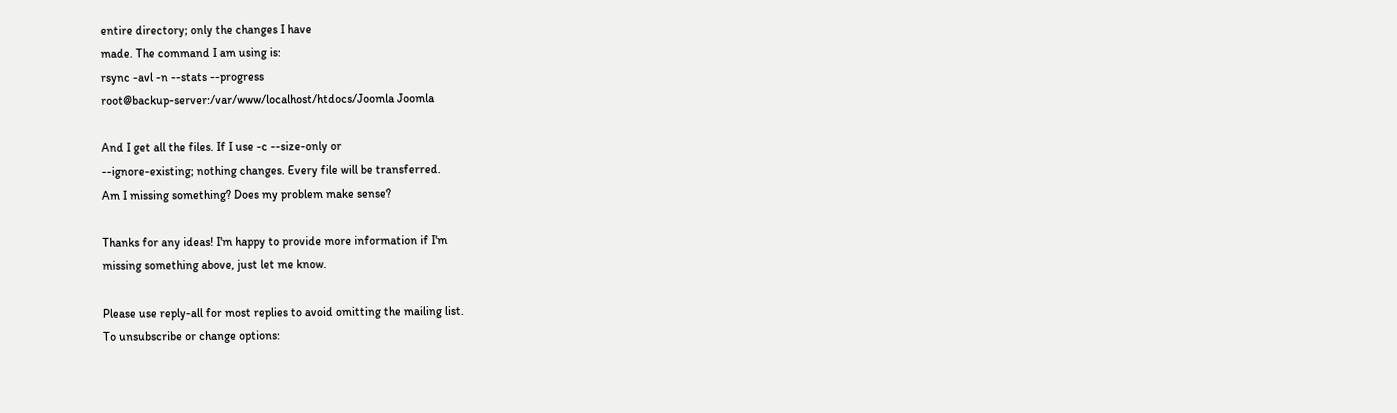entire directory; only the changes I have
made. The command I am using is:
rsync -avl -n --stats --progress
root@backup-server:/var/www/localhost/htdocs/Joomla Joomla

And I get all the files. If I use -c --size-only or
--ignore-existing; nothing changes. Every file will be transferred.
Am I missing something? Does my problem make sense?

Thanks for any ideas! I'm happy to provide more information if I'm
missing something above, just let me know.

Please use reply-all for most replies to avoid omitting the mailing list.
To unsubscribe or change options: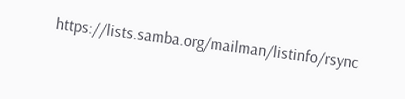https://lists.samba.org/mailman/listinfo/rsync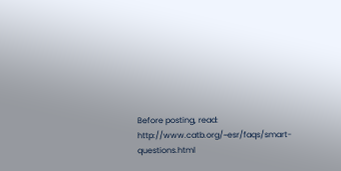Before posting, read: http://www.catb.org/~esr/faqs/smart-questions.html